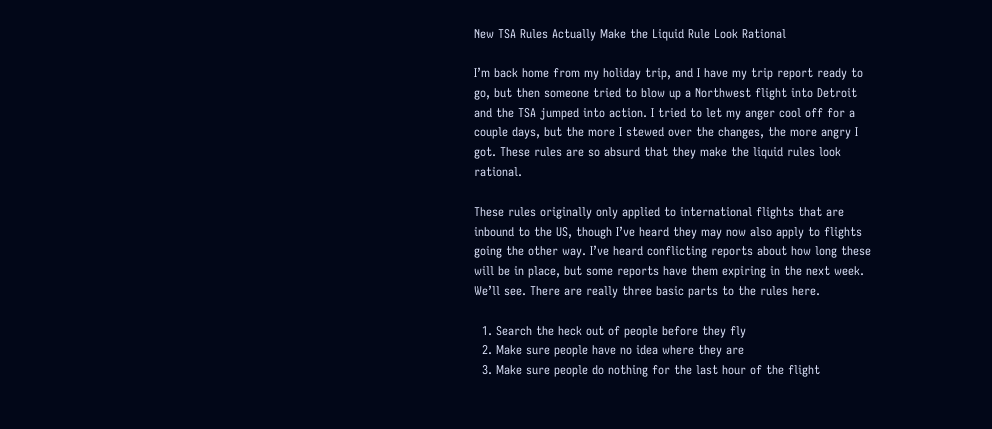New TSA Rules Actually Make the Liquid Rule Look Rational

I’m back home from my holiday trip, and I have my trip report ready to go, but then someone tried to blow up a Northwest flight into Detroit and the TSA jumped into action. I tried to let my anger cool off for a couple days, but the more I stewed over the changes, the more angry I got. These rules are so absurd that they make the liquid rules look rational.

These rules originally only applied to international flights that are inbound to the US, though I’ve heard they may now also apply to flights going the other way. I’ve heard conflicting reports about how long these will be in place, but some reports have them expiring in the next week. We’ll see. There are really three basic parts to the rules here.

  1. Search the heck out of people before they fly
  2. Make sure people have no idea where they are
  3. Make sure people do nothing for the last hour of the flight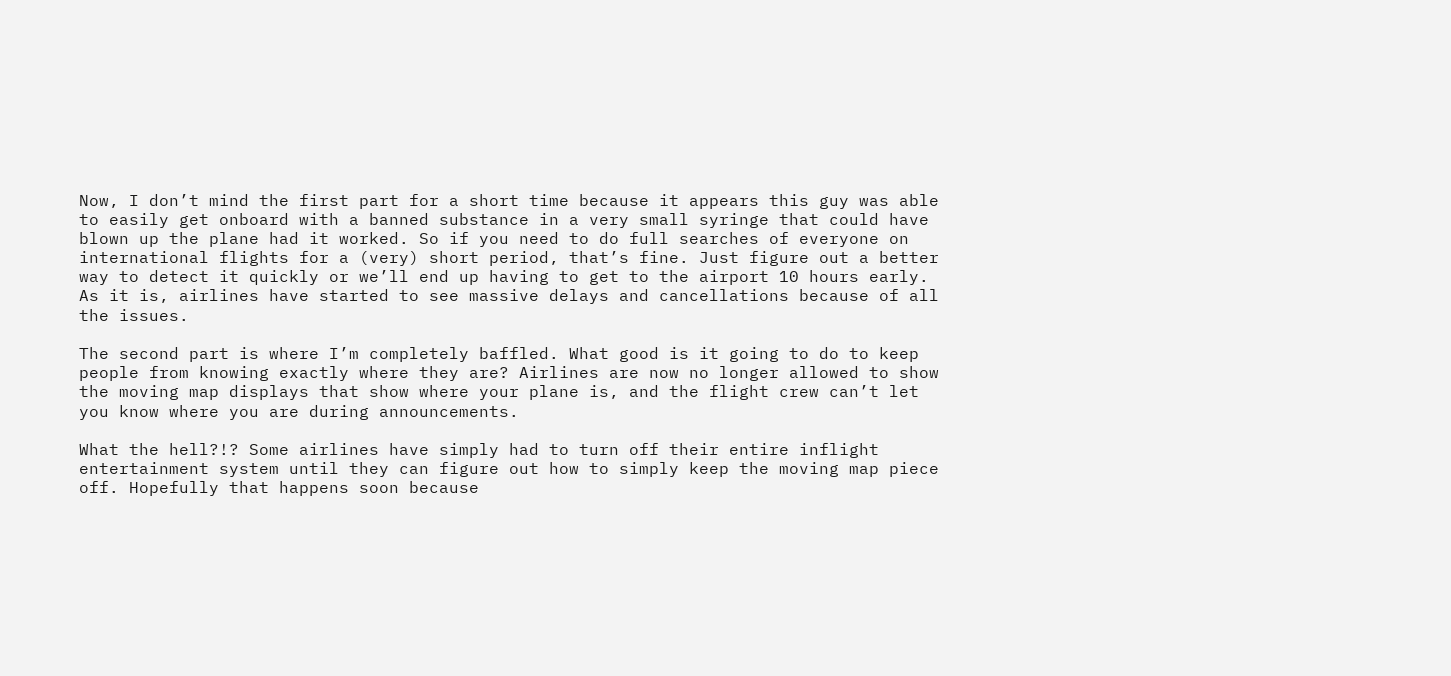Now, I don’t mind the first part for a short time because it appears this guy was able to easily get onboard with a banned substance in a very small syringe that could have blown up the plane had it worked. So if you need to do full searches of everyone on international flights for a (very) short period, that’s fine. Just figure out a better way to detect it quickly or we’ll end up having to get to the airport 10 hours early. As it is, airlines have started to see massive delays and cancellations because of all the issues.

The second part is where I’m completely baffled. What good is it going to do to keep people from knowing exactly where they are? Airlines are now no longer allowed to show the moving map displays that show where your plane is, and the flight crew can’t let you know where you are during announcements.

What the hell?!? Some airlines have simply had to turn off their entire inflight entertainment system until they can figure out how to simply keep the moving map piece off. Hopefully that happens soon because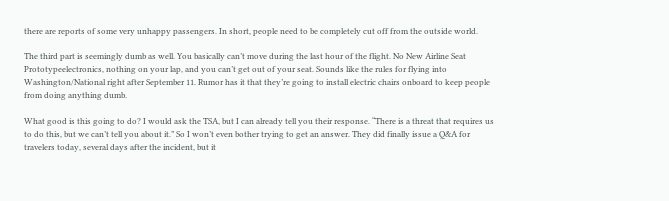there are reports of some very unhappy passengers. In short, people need to be completely cut off from the outside world.

The third part is seemingly dumb as well. You basically can’t move during the last hour of the flight. No New Airline Seat Prototypeelectronics, nothing on your lap, and you can’t get out of your seat. Sounds like the rules for flying into Washington/National right after September 11. Rumor has it that they’re going to install electric chairs onboard to keep people from doing anything dumb.

What good is this going to do? I would ask the TSA, but I can already tell you their response. “There is a threat that requires us to do this, but we can’t tell you about it.” So I won’t even bother trying to get an answer. They did finally issue a Q&A for travelers today, several days after the incident, but it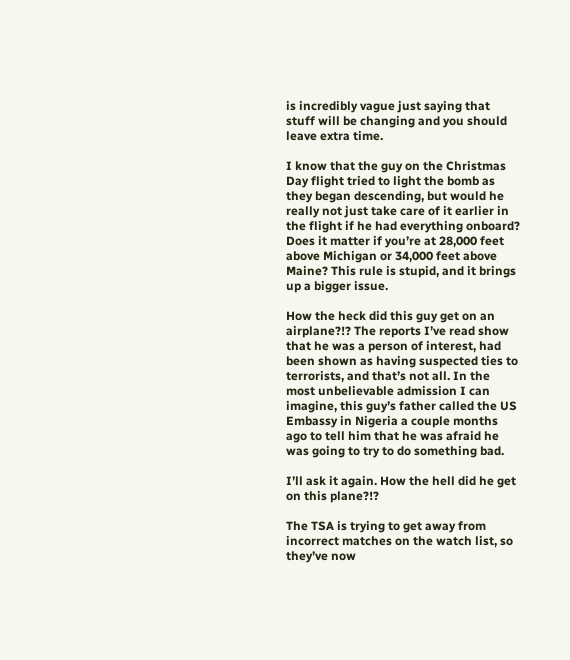is incredibly vague just saying that stuff will be changing and you should leave extra time.

I know that the guy on the Christmas Day flight tried to light the bomb as they began descending, but would he really not just take care of it earlier in the flight if he had everything onboard? Does it matter if you’re at 28,000 feet above Michigan or 34,000 feet above Maine? This rule is stupid, and it brings up a bigger issue.

How the heck did this guy get on an airplane?!? The reports I’ve read show that he was a person of interest, had been shown as having suspected ties to terrorists, and that’s not all. In the most unbelievable admission I can imagine, this guy’s father called the US Embassy in Nigeria a couple months ago to tell him that he was afraid he was going to try to do something bad.

I’ll ask it again. How the hell did he get on this plane?!?

The TSA is trying to get away from incorrect matches on the watch list, so they’ve now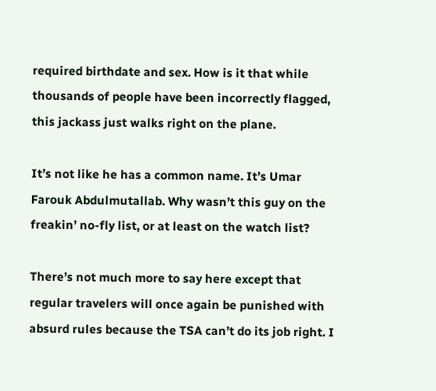required birthdate and sex. How is it that while thousands of people have been incorrectly flagged, this jackass just walks right on the plane.

It’s not like he has a common name. It’s Umar Farouk Abdulmutallab. Why wasn’t this guy on the freakin’ no-fly list, or at least on the watch list?

There’s not much more to say here except that regular travelers will once again be punished with absurd rules because the TSA can’t do its job right. I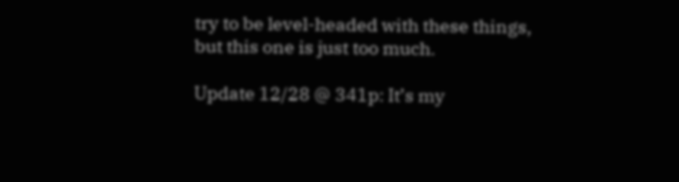try to be level-headed with these things, but this one is just too much.

Update 12/28 @ 341p: It’s my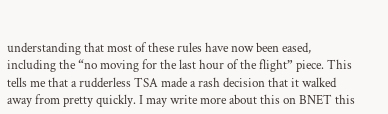understanding that most of these rules have now been eased, including the “no moving for the last hour of the flight” piece. This tells me that a rudderless TSA made a rash decision that it walked away from pretty quickly. I may write more about this on BNET this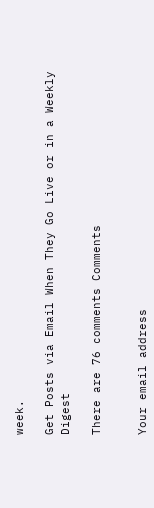week.

Get Posts via Email When They Go Live or in a Weekly Digest

There are 76 comments Comments


Your email address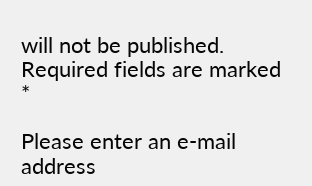will not be published. Required fields are marked *

Please enter an e-mail address